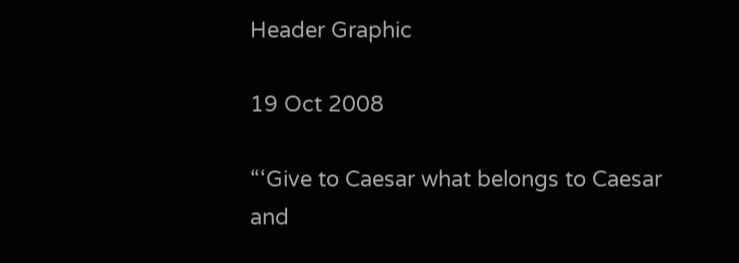Header Graphic

19 Oct 2008

“‘Give to Caesar what belongs to Caesar and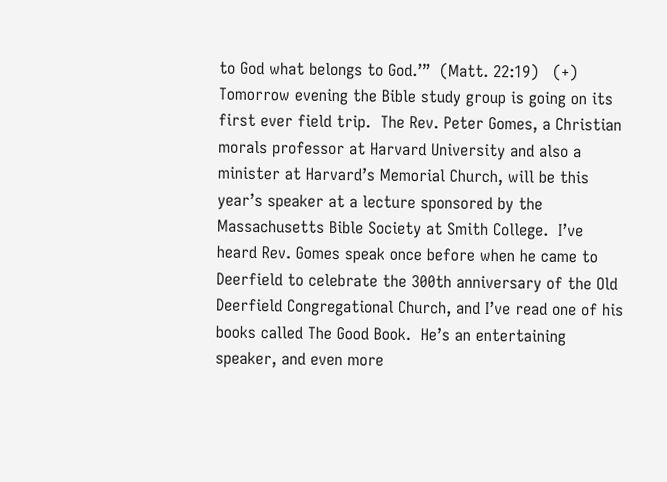to God what belongs to God.’”  (Matt. 22:19)   (+)    Tomorrow evening the Bible study group is going on its first ever field trip.  The Rev. Peter Gomes, a Christian morals professor at Harvard University and also a minister at Harvard’s Memorial Church, will be this year’s speaker at a lecture sponsored by the Massachusetts Bible Society at Smith College.  I’ve heard Rev. Gomes speak once before when he came to Deerfield to celebrate the 300th anniversary of the Old Deerfield Congregational Church, and I’ve read one of his books called The Good Book.  He’s an entertaining speaker, and even more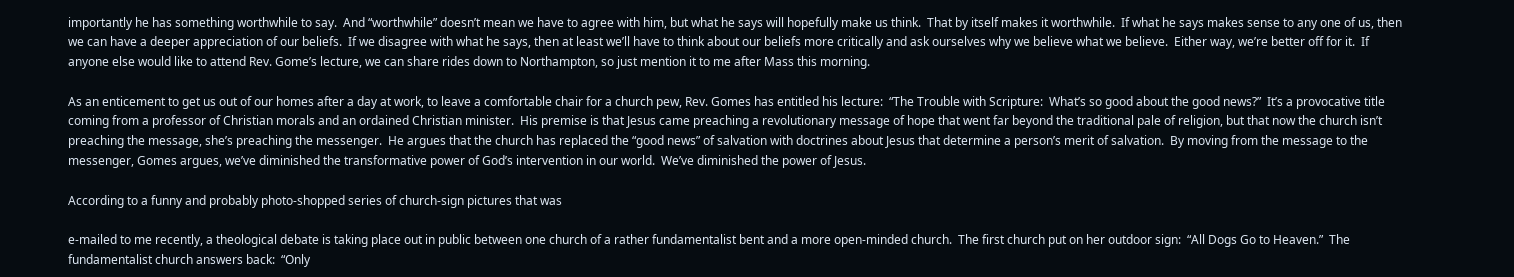importantly he has something worthwhile to say.  And “worthwhile” doesn’t mean we have to agree with him, but what he says will hopefully make us think.  That by itself makes it worthwhile.  If what he says makes sense to any one of us, then we can have a deeper appreciation of our beliefs.  If we disagree with what he says, then at least we’ll have to think about our beliefs more critically and ask ourselves why we believe what we believe.  Either way, we’re better off for it.  If anyone else would like to attend Rev. Gome’s lecture, we can share rides down to Northampton, so just mention it to me after Mass this morning.

As an enticement to get us out of our homes after a day at work, to leave a comfortable chair for a church pew, Rev. Gomes has entitled his lecture:  “The Trouble with Scripture:  What’s so good about the good news?”  It’s a provocative title coming from a professor of Christian morals and an ordained Christian minister.  His premise is that Jesus came preaching a revolutionary message of hope that went far beyond the traditional pale of religion, but that now the church isn’t preaching the message, she’s preaching the messenger.  He argues that the church has replaced the “good news” of salvation with doctrines about Jesus that determine a person’s merit of salvation.  By moving from the message to the messenger, Gomes argues, we’ve diminished the transformative power of God’s intervention in our world.  We’ve diminished the power of Jesus.

According to a funny and probably photo-shopped series of church-sign pictures that was

e-mailed to me recently, a theological debate is taking place out in public between one church of a rather fundamentalist bent and a more open-minded church.  The first church put on her outdoor sign:  “All Dogs Go to Heaven.”  The fundamentalist church answers back:  “Only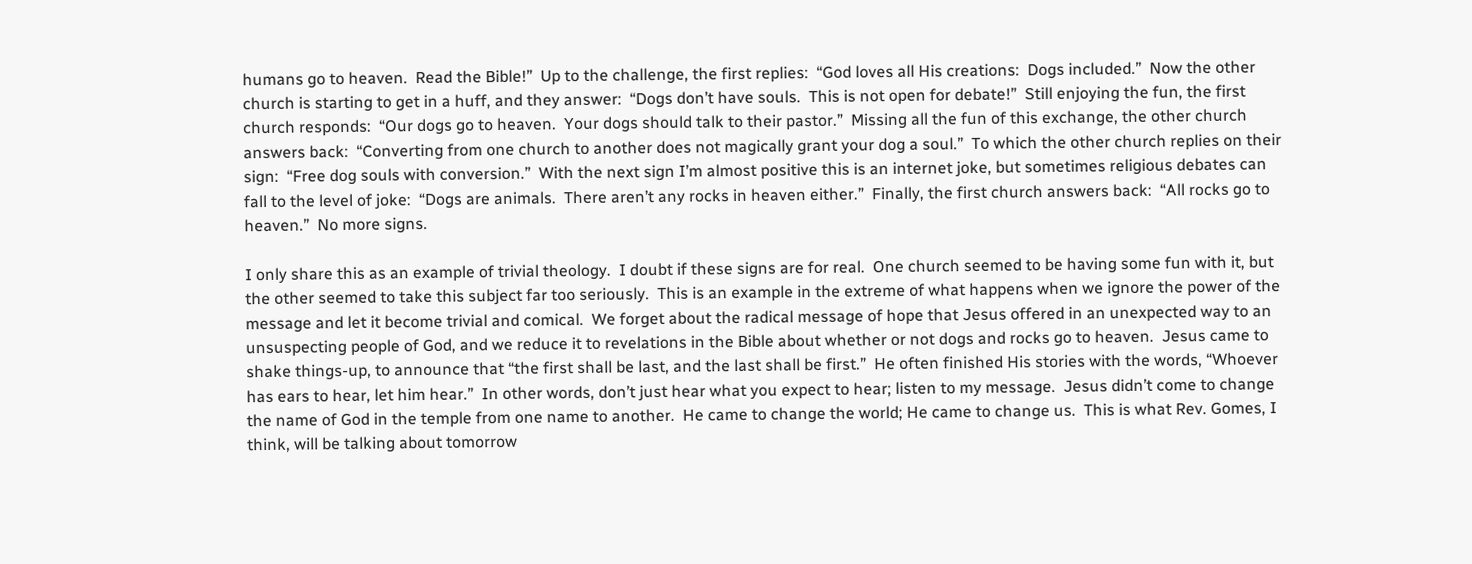humans go to heaven.  Read the Bible!”  Up to the challenge, the first replies:  “God loves all His creations:  Dogs included.”  Now the other church is starting to get in a huff, and they answer:  “Dogs don’t have souls.  This is not open for debate!”  Still enjoying the fun, the first church responds:  “Our dogs go to heaven.  Your dogs should talk to their pastor.”  Missing all the fun of this exchange, the other church answers back:  “Converting from one church to another does not magically grant your dog a soul.”  To which the other church replies on their sign:  “Free dog souls with conversion.”  With the next sign I’m almost positive this is an internet joke, but sometimes religious debates can fall to the level of joke:  “Dogs are animals.  There aren’t any rocks in heaven either.”  Finally, the first church answers back:  “All rocks go to heaven.”  No more signs.

I only share this as an example of trivial theology.  I doubt if these signs are for real.  One church seemed to be having some fun with it, but the other seemed to take this subject far too seriously.  This is an example in the extreme of what happens when we ignore the power of the message and let it become trivial and comical.  We forget about the radical message of hope that Jesus offered in an unexpected way to an unsuspecting people of God, and we reduce it to revelations in the Bible about whether or not dogs and rocks go to heaven.  Jesus came to shake things-up, to announce that “the first shall be last, and the last shall be first.”  He often finished His stories with the words, “Whoever has ears to hear, let him hear.”  In other words, don’t just hear what you expect to hear; listen to my message.  Jesus didn’t come to change the name of God in the temple from one name to another.  He came to change the world; He came to change us.  This is what Rev. Gomes, I think, will be talking about tomorrow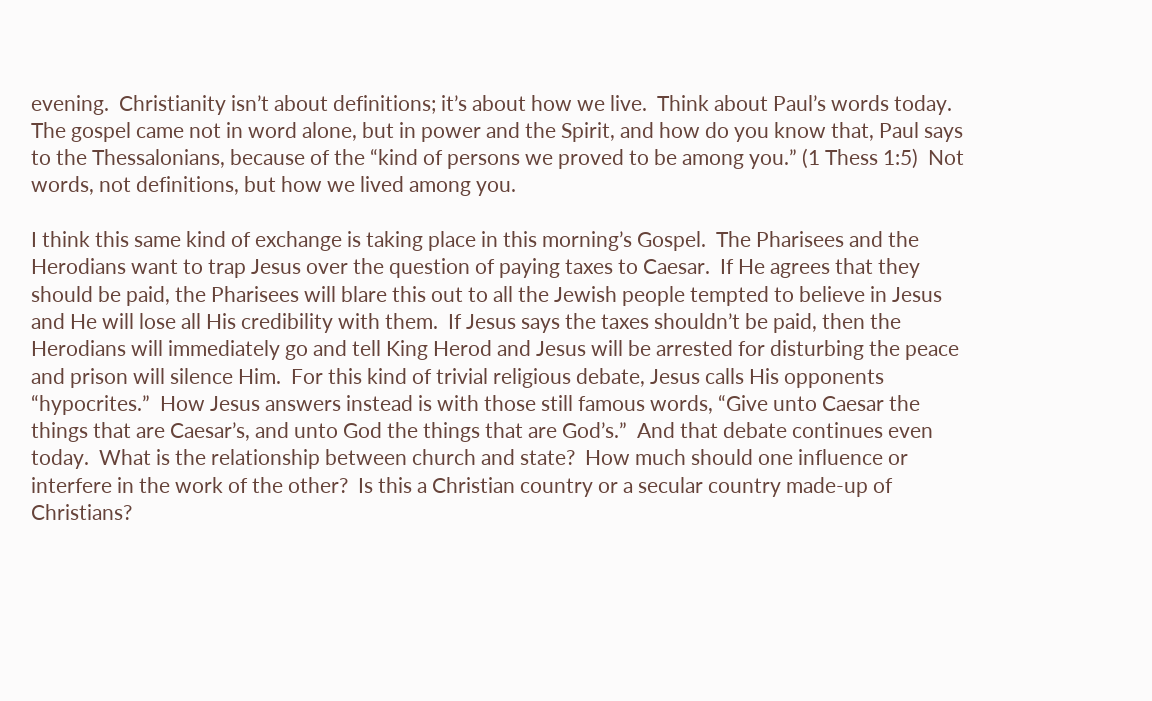evening.  Christianity isn’t about definitions; it’s about how we live.  Think about Paul’s words today.  The gospel came not in word alone, but in power and the Spirit, and how do you know that, Paul says to the Thessalonians, because of the “kind of persons we proved to be among you.” (1 Thess 1:5)  Not words, not definitions, but how we lived among you.

I think this same kind of exchange is taking place in this morning’s Gospel.  The Pharisees and the Herodians want to trap Jesus over the question of paying taxes to Caesar.  If He agrees that they should be paid, the Pharisees will blare this out to all the Jewish people tempted to believe in Jesus and He will lose all His credibility with them.  If Jesus says the taxes shouldn’t be paid, then the Herodians will immediately go and tell King Herod and Jesus will be arrested for disturbing the peace and prison will silence Him.  For this kind of trivial religious debate, Jesus calls His opponents “hypocrites.”  How Jesus answers instead is with those still famous words, “Give unto Caesar the things that are Caesar’s, and unto God the things that are God’s.”  And that debate continues even today.  What is the relationship between church and state?  How much should one influence or interfere in the work of the other?  Is this a Christian country or a secular country made-up of Christians?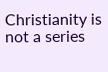Christianity is not a series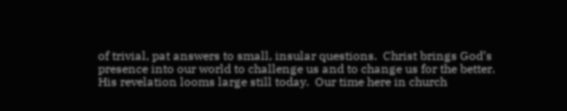of trivial, pat answers to small, insular questions.  Christ brings God’s presence into our world to challenge us and to change us for the better.  His revelation looms large still today.  Our time here in church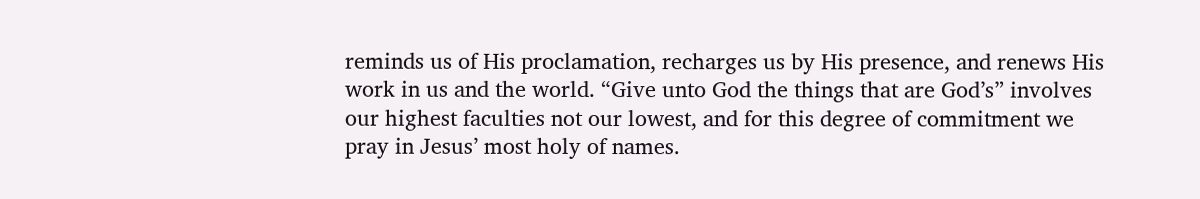reminds us of His proclamation, recharges us by His presence, and renews His work in us and the world. “Give unto God the things that are God’s” involves our highest faculties not our lowest, and for this degree of commitment we pray in Jesus’ most holy of names.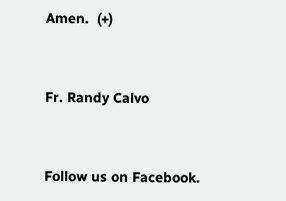Amen.  (+)


Fr. Randy Calvo


Follow us on Facebook.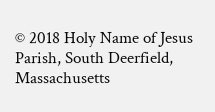© 2018 Holy Name of Jesus Parish, South Deerfield, Massachusetts